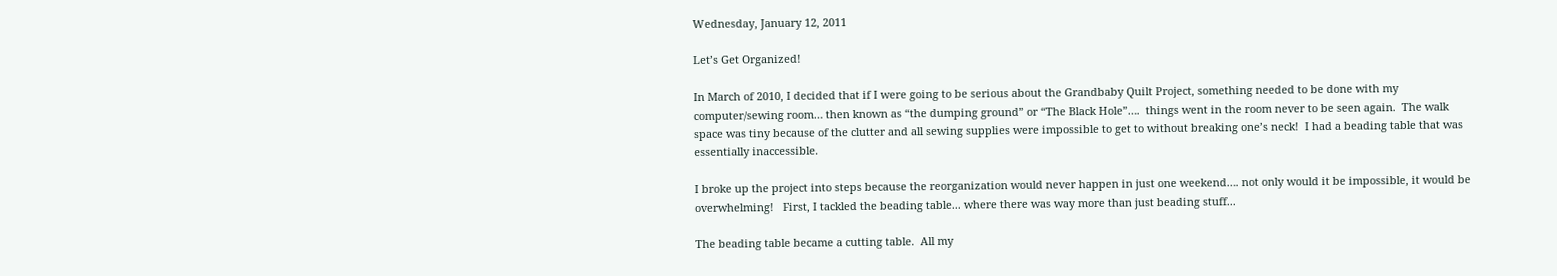Wednesday, January 12, 2011

Let’s Get Organized!

In March of 2010, I decided that if I were going to be serious about the Grandbaby Quilt Project, something needed to be done with my computer/sewing room… then known as “the dumping ground” or “The Black Hole”….  things went in the room never to be seen again.  The walk space was tiny because of the clutter and all sewing supplies were impossible to get to without breaking one’s neck!  I had a beading table that was essentially inaccessible.

I broke up the project into steps because the reorganization would never happen in just one weekend…. not only would it be impossible, it would be overwhelming!   First, I tackled the beading table... where there was way more than just beading stuff...

The beading table became a cutting table.  All my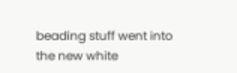beading stuff went into the new white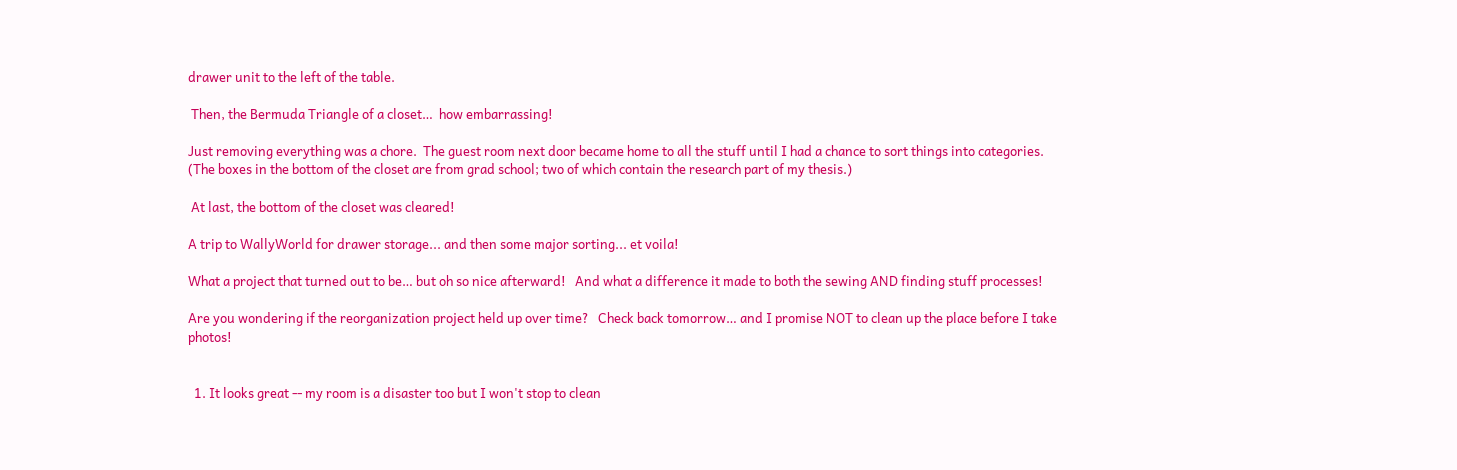drawer unit to the left of the table.

 Then, the Bermuda Triangle of a closet…  how embarrassing!

Just removing everything was a chore.  The guest room next door became home to all the stuff until I had a chance to sort things into categories.  (The boxes in the bottom of the closet are from grad school; two of which contain the research part of my thesis.)

 At last, the bottom of the closet was cleared!

A trip to WallyWorld for drawer storage... and then some major sorting... et voila!

What a project that turned out to be… but oh so nice afterward!   And what a difference it made to both the sewing AND finding stuff processes!

Are you wondering if the reorganization project held up over time?   Check back tomorrow… and I promise NOT to clean up the place before I take photos!


  1. It looks great -- my room is a disaster too but I won't stop to clean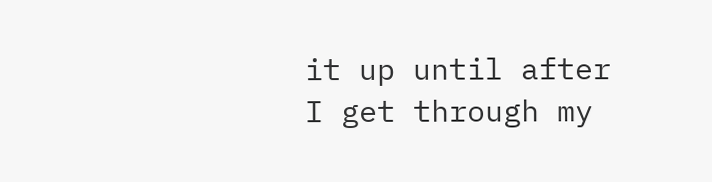it up until after I get through my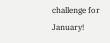challenge for January!